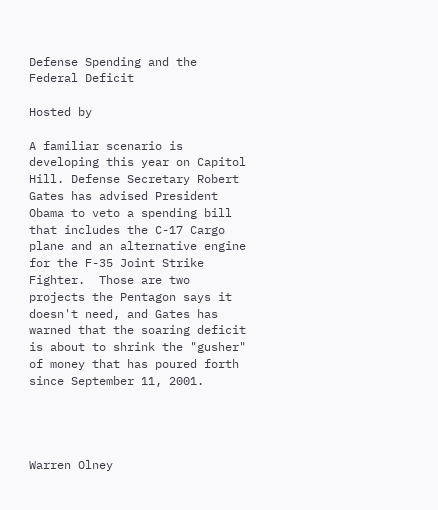Defense Spending and the Federal Deficit

Hosted by

A familiar scenario is developing this year on Capitol Hill. Defense Secretary Robert Gates has advised President Obama to veto a spending bill that includes the C-17 Cargo plane and an alternative engine for the F-35 Joint Strike Fighter.  Those are two projects the Pentagon says it doesn't need, and Gates has warned that the soaring deficit is about to shrink the "gusher" of money that has poured forth since September 11, 2001.




Warren Olney